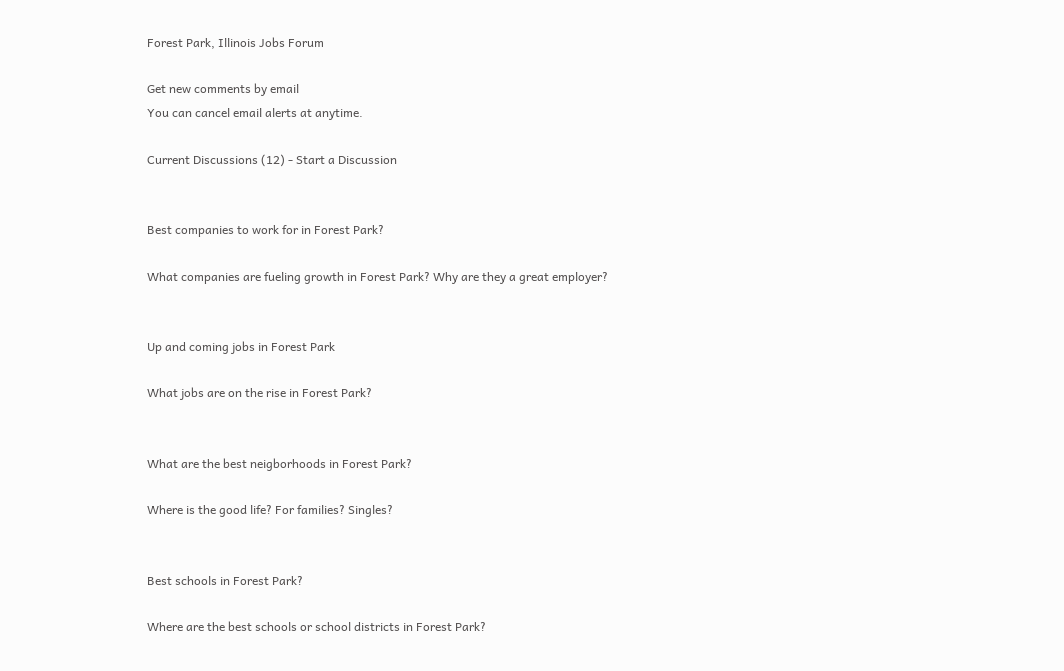Forest Park, Illinois Jobs Forum

Get new comments by email
You can cancel email alerts at anytime.

Current Discussions (12) - Start a Discussion


Best companies to work for in Forest Park?

What companies are fueling growth in Forest Park? Why are they a great employer?


Up and coming jobs in Forest Park

What jobs are on the rise in Forest Park?


What are the best neigborhoods in Forest Park?

Where is the good life? For families? Singles?


Best schools in Forest Park?

Where are the best schools or school districts in Forest Park?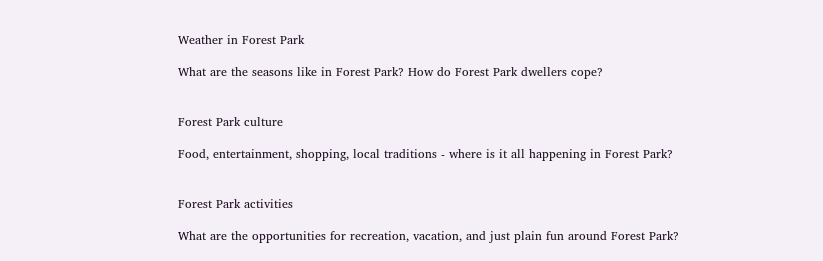Weather in Forest Park

What are the seasons like in Forest Park? How do Forest Park dwellers cope?


Forest Park culture

Food, entertainment, shopping, local traditions - where is it all happening in Forest Park?


Forest Park activities

What are the opportunities for recreation, vacation, and just plain fun around Forest Park?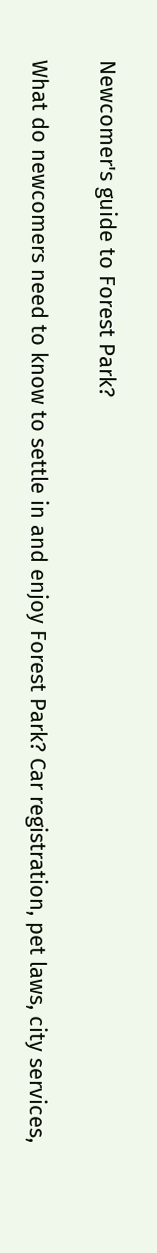Newcomer's guide to Forest Park?

What do newcomers need to know to settle in and enjoy Forest Park? Car registration, pet laws, city services,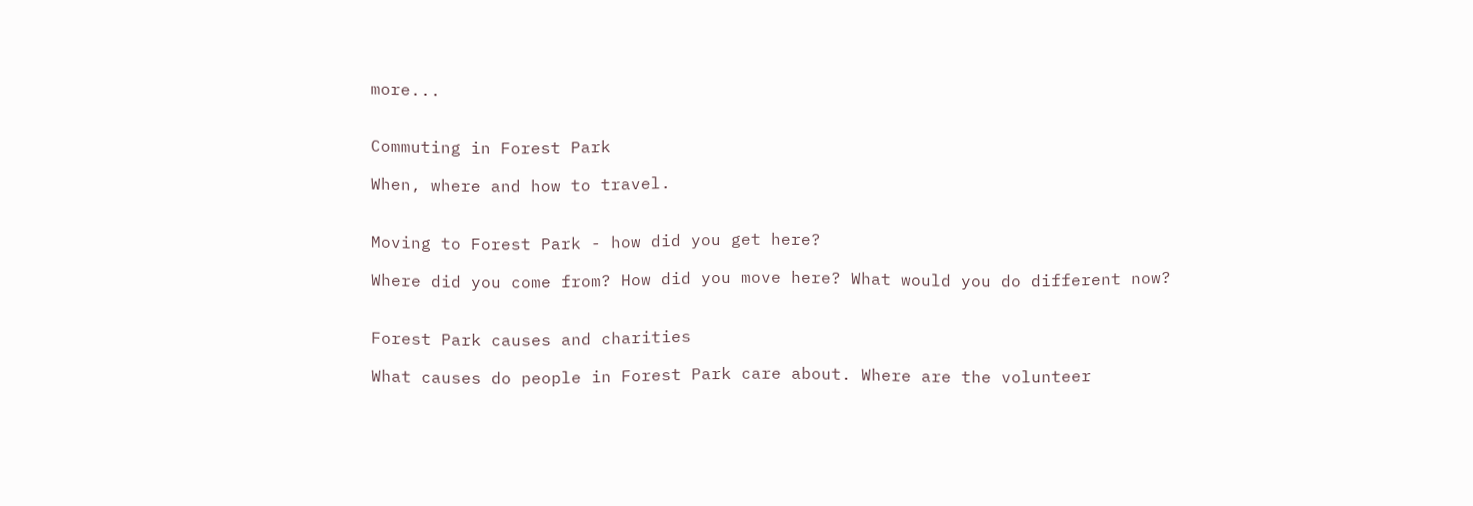more...


Commuting in Forest Park

When, where and how to travel.


Moving to Forest Park - how did you get here?

Where did you come from? How did you move here? What would you do different now?


Forest Park causes and charities

What causes do people in Forest Park care about. Where are the volunteer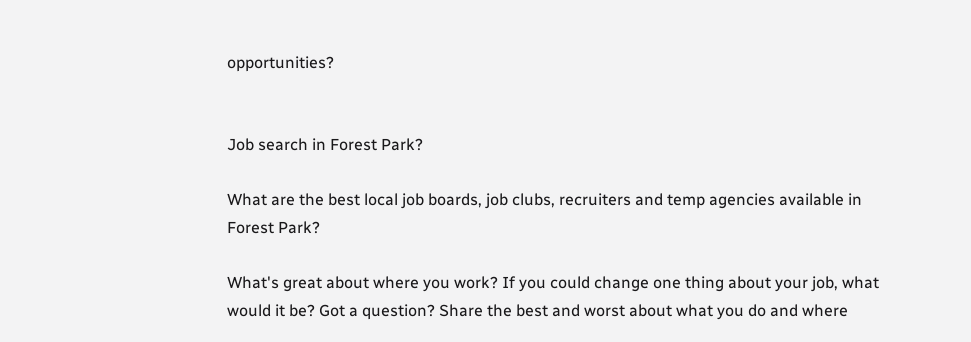opportunities?


Job search in Forest Park?

What are the best local job boards, job clubs, recruiters and temp agencies available in Forest Park?

What's great about where you work? If you could change one thing about your job, what would it be? Got a question? Share the best and worst about what you do and where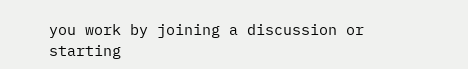you work by joining a discussion or starting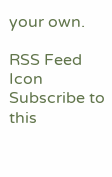your own.

RSS Feed Icon Subscribe to this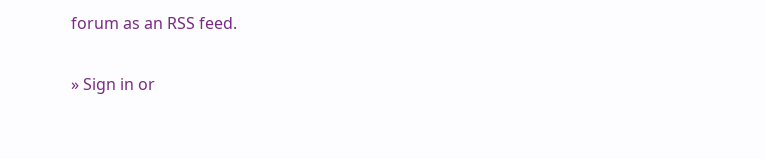forum as an RSS feed.

» Sign in or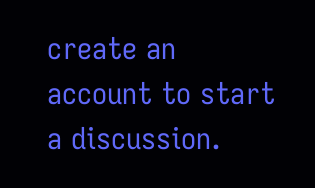create an account to start a discussion.